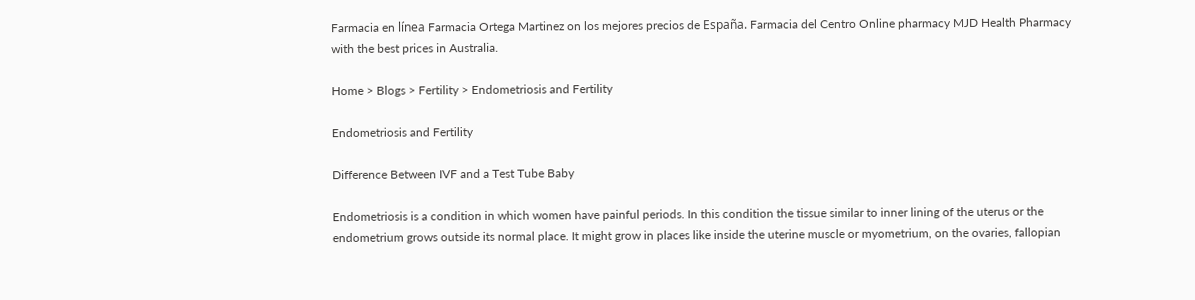Farmacia en línea Farmacia Ortega Martinez on los mejores precios de España. Farmacia del Centro Online pharmacy MJD Health Pharmacy with the best prices in Australia.

Home > Blogs > Fertility > Endometriosis and Fertility

Endometriosis and Fertility

Difference Between IVF and a Test Tube Baby

Endometriosis is a condition in which women have painful periods. In this condition the tissue similar to inner lining of the uterus or the endometrium grows outside its normal place. It might grow in places like inside the uterine muscle or myometrium, on the ovaries, fallopian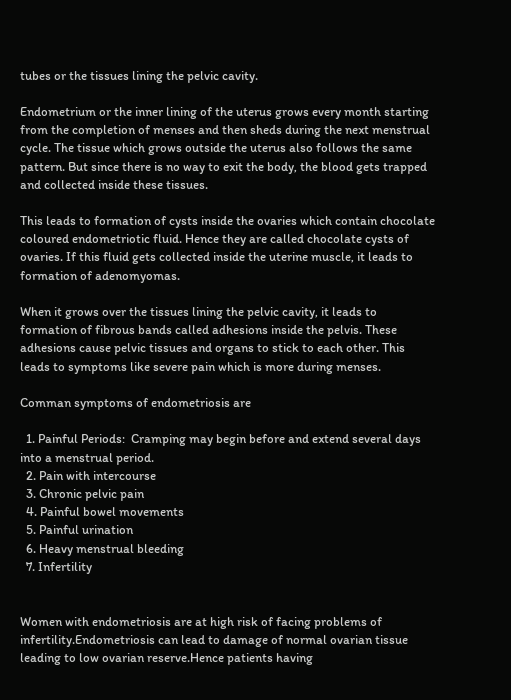tubes or the tissues lining the pelvic cavity.

Endometrium or the inner lining of the uterus grows every month starting from the completion of menses and then sheds during the next menstrual cycle. The tissue which grows outside the uterus also follows the same pattern. But since there is no way to exit the body, the blood gets trapped and collected inside these tissues.

This leads to formation of cysts inside the ovaries which contain chocolate coloured endometriotic fluid. Hence they are called chocolate cysts of ovaries. If this fluid gets collected inside the uterine muscle, it leads to formation of adenomyomas.

When it grows over the tissues lining the pelvic cavity, it leads to formation of fibrous bands called adhesions inside the pelvis. These adhesions cause pelvic tissues and organs to stick to each other. This leads to symptoms like severe pain which is more during menses.

Comman symptoms of endometriosis are

  1. Painful Periods:  Cramping may begin before and extend several days into a menstrual period.
  2. Pain with intercourse
  3. Chronic pelvic pain
  4. Painful bowel movements
  5. Painful urination
  6. Heavy menstrual bleeding
  7. Infertility


Women with endometriosis are at high risk of facing problems of infertility.Endometriosis can lead to damage of normal ovarian tissue leading to low ovarian reserve.Hence patients having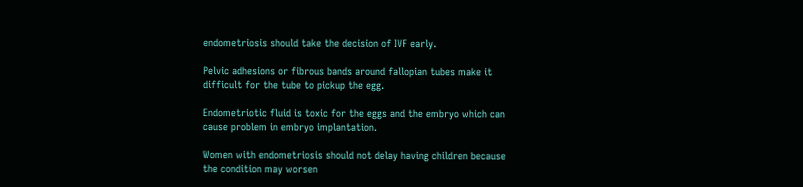endometriosis should take the decision of IVF early.

Pelvic adhesions or fibrous bands around fallopian tubes make it difficult for the tube to pickup the egg.

Endometriotic fluid is toxic for the eggs and the embryo which can cause problem in embryo implantation.

Women with endometriosis should not delay having children because the condition may worsen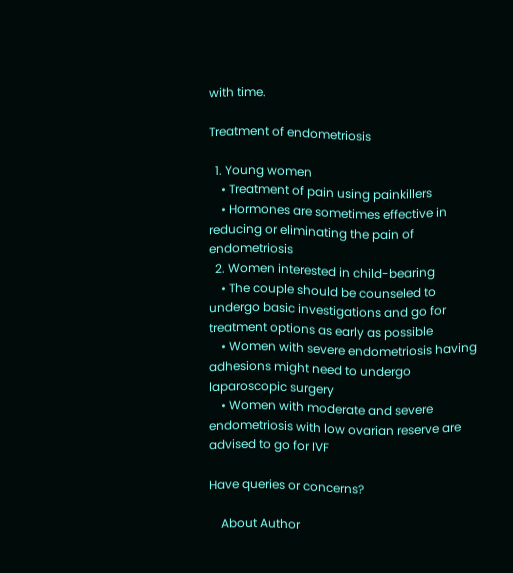with time.

Treatment of endometriosis

  1. Young women
    • Treatment of pain using painkillers
    • Hormones are sometimes effective in reducing or eliminating the pain of endometriosis
  2. Women interested in child-bearing
    • The couple should be counseled to undergo basic investigations and go for treatment options as early as possible
    • Women with severe endometriosis having adhesions might need to undergo laparoscopic surgery
    • Women with moderate and severe endometriosis with low ovarian reserve are advised to go for IVF

Have queries or concerns?

    About Author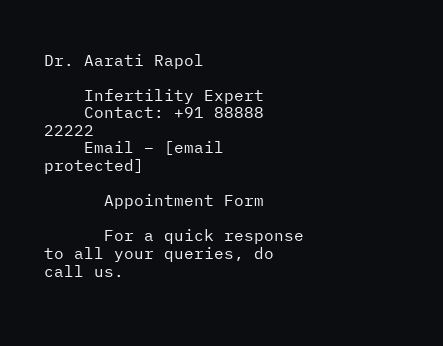Dr. Aarati Rapol

    Infertility Expert
    Contact: +91 88888 22222
    Email – [email protected]

      Appointment Form

      For a quick response to all your queries, do call us.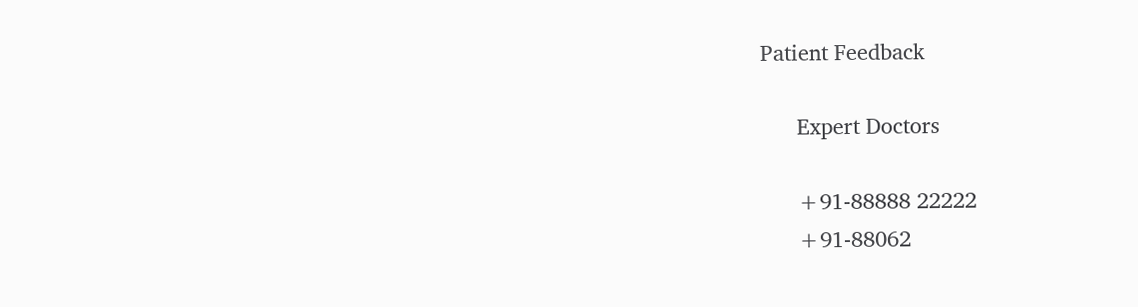Patient Feedback

      Expert Doctors

      +91-88888 22222
      +91-88062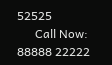52525
      Call Now: 88888 22222